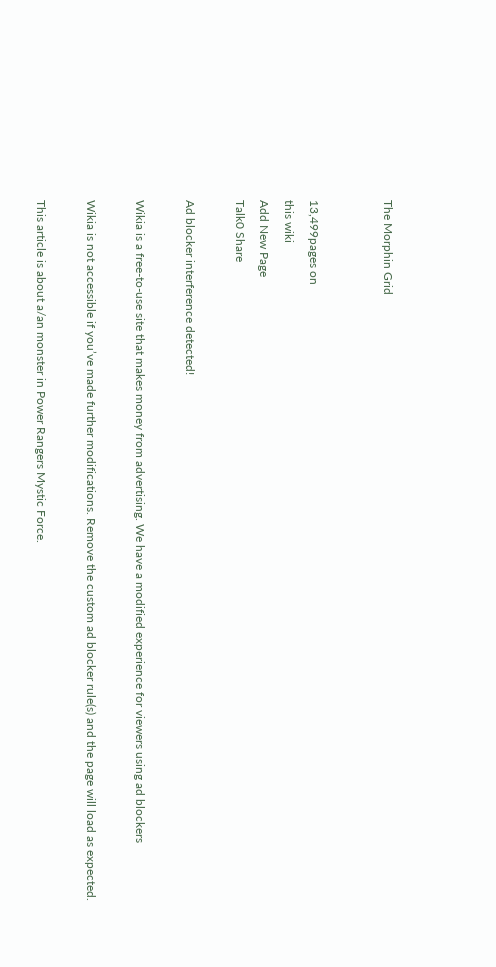The Morphin Grid


13,499pages on
this wiki
Add New Page
Talk0 Share

Ad blocker interference detected!

Wikia is a free-to-use site that makes money from advertising. We have a modified experience for viewers using ad blockers

Wikia is not accessible if you’ve made further modifications. Remove the custom ad blocker rule(s) and the page will load as expected.

This article is about a/an monster in Power Rangers Mystic Force.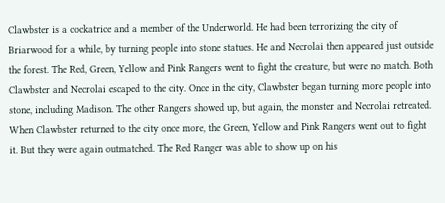Clawbster is a cockatrice and a member of the Underworld. He had been terrorizing the city of Briarwood for a while, by turning people into stone statues. He and Necrolai then appeared just outside the forest. The Red, Green, Yellow and Pink Rangers went to fight the creature, but were no match. Both Clawbster and Necrolai escaped to the city. Once in the city, Clawbster began turning more people into stone, including Madison. The other Rangers showed up, but again, the monster and Necrolai retreated. When Clawbster returned to the city once more, the Green, Yellow and Pink Rangers went out to fight it. But they were again outmatched. The Red Ranger was able to show up on his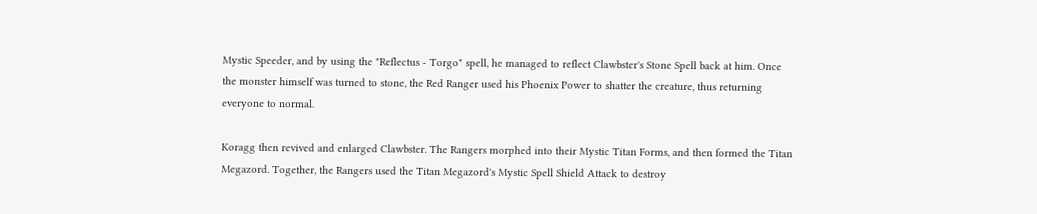Mystic Speeder, and by using the "Reflectus - Torgo" spell, he managed to reflect Clawbster's Stone Spell back at him. Once the monster himself was turned to stone, the Red Ranger used his Phoenix Power to shatter the creature, thus returning everyone to normal.

Koragg then revived and enlarged Clawbster. The Rangers morphed into their Mystic Titan Forms, and then formed the Titan Megazord. Together, the Rangers used the Titan Megazord's Mystic Spell Shield Attack to destroy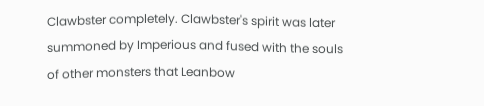Clawbster completely. Clawbster's spirit was later summoned by Imperious and fused with the souls of other monsters that Leanbow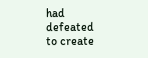had defeated to create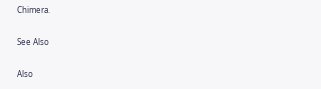Chimera.

See Also

Also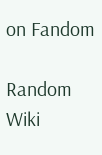on Fandom

Random Wiki